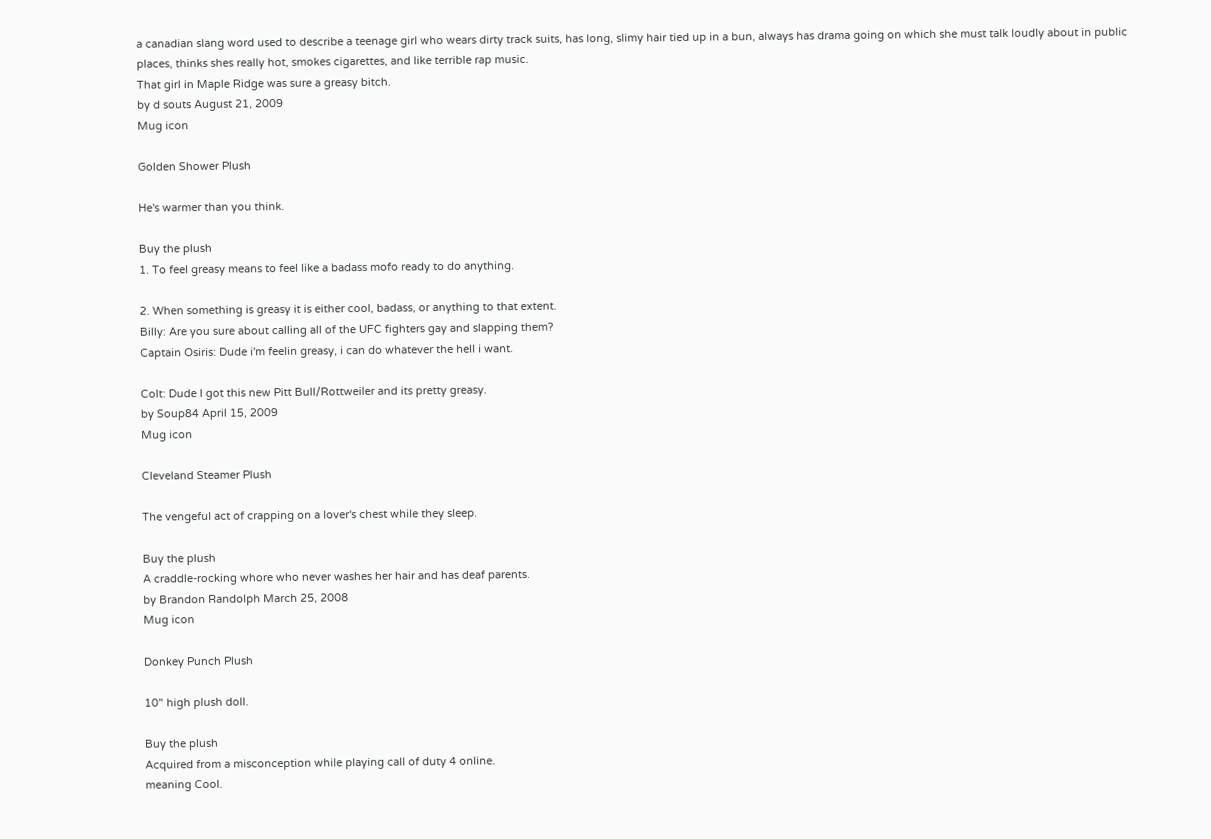a canadian slang word used to describe a teenage girl who wears dirty track suits, has long, slimy hair tied up in a bun, always has drama going on which she must talk loudly about in public places, thinks shes really hot, smokes cigarettes, and like terrible rap music.
That girl in Maple Ridge was sure a greasy bitch.
by d souts August 21, 2009
Mug icon

Golden Shower Plush

He's warmer than you think.

Buy the plush
1. To feel greasy means to feel like a badass mofo ready to do anything.

2. When something is greasy it is either cool, badass, or anything to that extent.
Billy: Are you sure about calling all of the UFC fighters gay and slapping them?
Captain Osiris: Dude i'm feelin greasy, i can do whatever the hell i want.

Colt: Dude I got this new Pitt Bull/Rottweiler and its pretty greasy.
by Soup84 April 15, 2009
Mug icon

Cleveland Steamer Plush

The vengeful act of crapping on a lover's chest while they sleep.

Buy the plush
A craddle-rocking whore who never washes her hair and has deaf parents.
by Brandon Randolph March 25, 2008
Mug icon

Donkey Punch Plush

10" high plush doll.

Buy the plush
Acquired from a misconception while playing call of duty 4 online.
meaning Cool.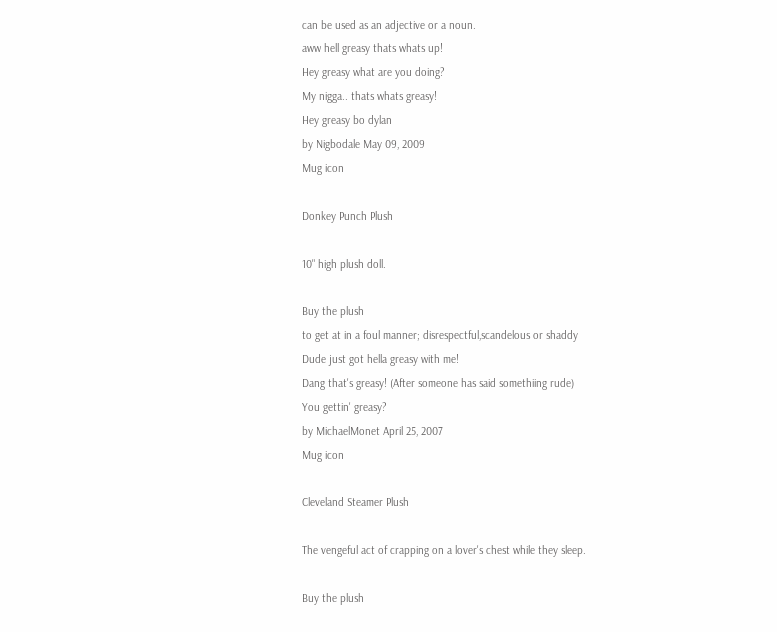can be used as an adjective or a noun.
aww hell greasy thats whats up!
Hey greasy what are you doing?
My nigga.. thats whats greasy!
Hey greasy bo dylan
by Nigbodale May 09, 2009
Mug icon

Donkey Punch Plush

10" high plush doll.

Buy the plush
to get at in a foul manner; disrespectful,scandelous or shaddy
Dude just got hella greasy with me!
Dang that's greasy! (After someone has said somethiing rude)
You gettin' greasy?
by MichaelMonet April 25, 2007
Mug icon

Cleveland Steamer Plush

The vengeful act of crapping on a lover's chest while they sleep.

Buy the plush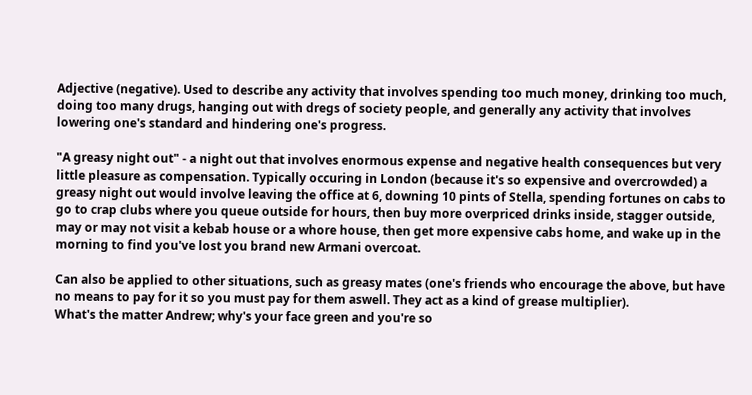Adjective (negative). Used to describe any activity that involves spending too much money, drinking too much, doing too many drugs, hanging out with dregs of society people, and generally any activity that involves lowering one's standard and hindering one's progress.

"A greasy night out" - a night out that involves enormous expense and negative health consequences but very little pleasure as compensation. Typically occuring in London (because it's so expensive and overcrowded) a greasy night out would involve leaving the office at 6, downing 10 pints of Stella, spending fortunes on cabs to go to crap clubs where you queue outside for hours, then buy more overpriced drinks inside, stagger outside, may or may not visit a kebab house or a whore house, then get more expensive cabs home, and wake up in the morning to find you've lost you brand new Armani overcoat.

Can also be applied to other situations, such as greasy mates (one's friends who encourage the above, but have no means to pay for it so you must pay for them aswell. They act as a kind of grease multiplier).
What's the matter Andrew; why's your face green and you're so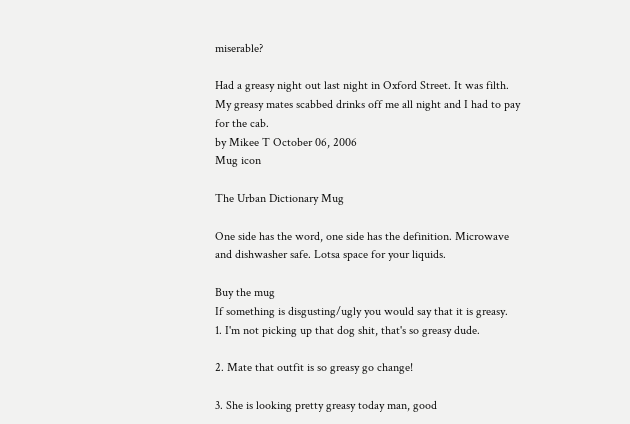miserable?

Had a greasy night out last night in Oxford Street. It was filth. My greasy mates scabbed drinks off me all night and I had to pay for the cab.
by Mikee T October 06, 2006
Mug icon

The Urban Dictionary Mug

One side has the word, one side has the definition. Microwave and dishwasher safe. Lotsa space for your liquids.

Buy the mug
If something is disgusting/ugly you would say that it is greasy.
1. I'm not picking up that dog shit, that's so greasy dude.

2. Mate that outfit is so greasy go change!

3. She is looking pretty greasy today man, good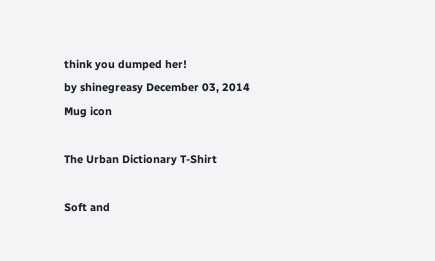think you dumped her!
by shinegreasy December 03, 2014
Mug icon

The Urban Dictionary T-Shirt

Soft and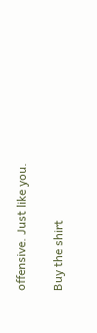offensive. Just like you.

Buy the shirt